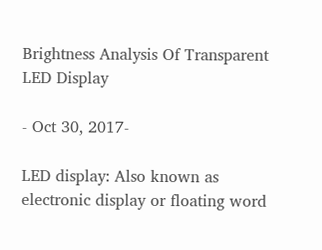Brightness Analysis Of Transparent LED Display

- Oct 30, 2017-

LED display: Also known as electronic display or floating word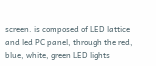screen. is composed of LED lattice and led PC panel, through the red, blue, white, green LED lights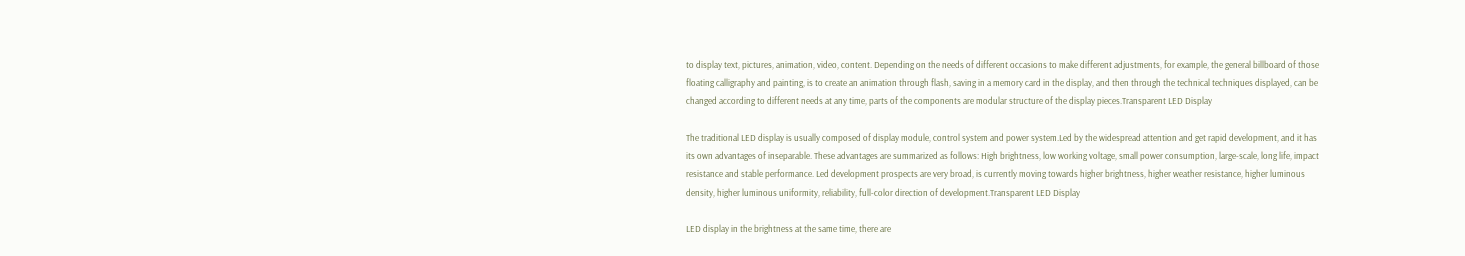to display text, pictures, animation, video, content. Depending on the needs of different occasions to make different adjustments, for example, the general billboard of those floating calligraphy and painting, is to create an animation through flash, saving in a memory card in the display, and then through the technical techniques displayed, can be changed according to different needs at any time, parts of the components are modular structure of the display pieces.Transparent LED Display

The traditional LED display is usually composed of display module, control system and power system.Led by the widespread attention and get rapid development, and it has its own advantages of inseparable. These advantages are summarized as follows: High brightness, low working voltage, small power consumption, large-scale, long life, impact resistance and stable performance. Led development prospects are very broad, is currently moving towards higher brightness, higher weather resistance, higher luminous density, higher luminous uniformity, reliability, full-color direction of development.Transparent LED Display

LED display in the brightness at the same time, there are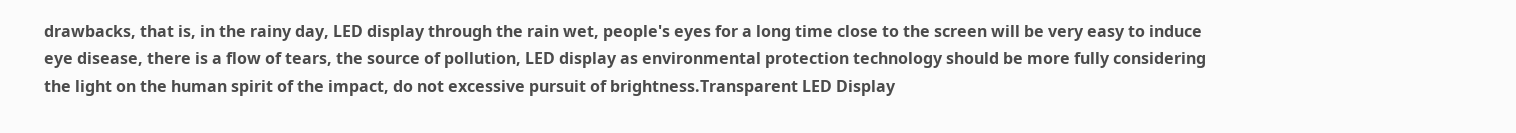drawbacks, that is, in the rainy day, LED display through the rain wet, people's eyes for a long time close to the screen will be very easy to induce eye disease, there is a flow of tears, the source of pollution, LED display as environmental protection technology should be more fully considering the light on the human spirit of the impact, do not excessive pursuit of brightness.Transparent LED Display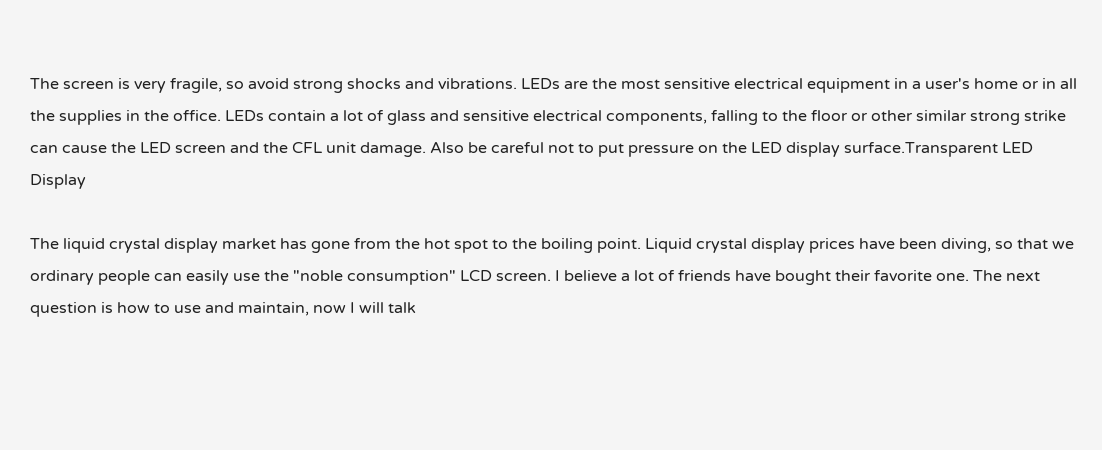The screen is very fragile, so avoid strong shocks and vibrations. LEDs are the most sensitive electrical equipment in a user's home or in all the supplies in the office. LEDs contain a lot of glass and sensitive electrical components, falling to the floor or other similar strong strike can cause the LED screen and the CFL unit damage. Also be careful not to put pressure on the LED display surface.Transparent LED Display

The liquid crystal display market has gone from the hot spot to the boiling point. Liquid crystal display prices have been diving, so that we ordinary people can easily use the "noble consumption" LCD screen. I believe a lot of friends have bought their favorite one. The next question is how to use and maintain, now I will talk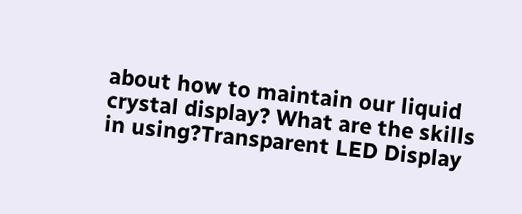about how to maintain our liquid crystal display? What are the skills in using?Transparent LED Display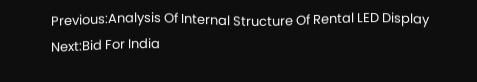Previous:Analysis Of Internal Structure Of Rental LED Display Next:Bid For India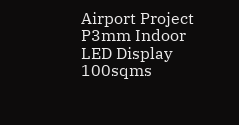Airport Project P3mm Indoor LED Display 100sqms